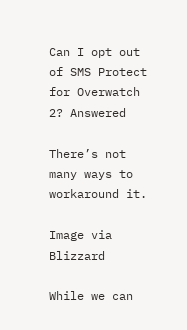Can I opt out of SMS Protect for Overwatch 2? Answered

There’s not many ways to workaround it.

Image via Blizzard

While we can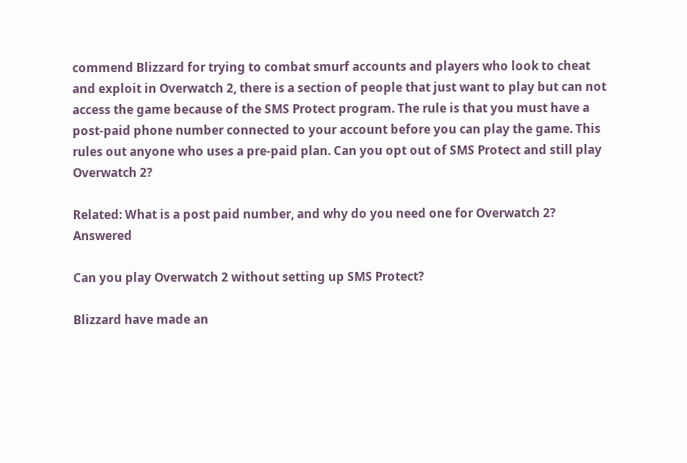commend Blizzard for trying to combat smurf accounts and players who look to cheat and exploit in Overwatch 2, there is a section of people that just want to play but can not access the game because of the SMS Protect program. The rule is that you must have a post-paid phone number connected to your account before you can play the game. This rules out anyone who uses a pre-paid plan. Can you opt out of SMS Protect and still play Overwatch 2?

Related: What is a post paid number, and why do you need one for Overwatch 2? Answered

Can you play Overwatch 2 without setting up SMS Protect?

Blizzard have made an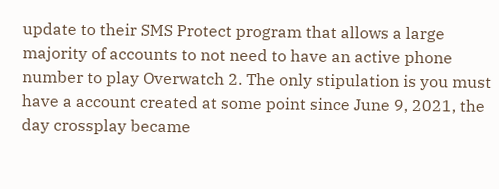update to their SMS Protect program that allows a large majority of accounts to not need to have an active phone number to play Overwatch 2. The only stipulation is you must have a account created at some point since June 9, 2021, the day crossplay became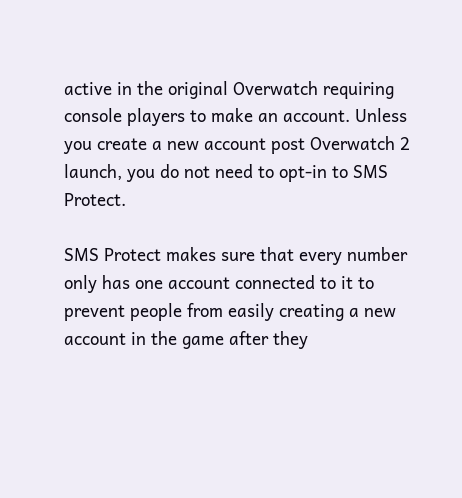active in the original Overwatch requiring console players to make an account. Unless you create a new account post Overwatch 2 launch, you do not need to opt-in to SMS Protect.

SMS Protect makes sure that every number only has one account connected to it to prevent people from easily creating a new account in the game after they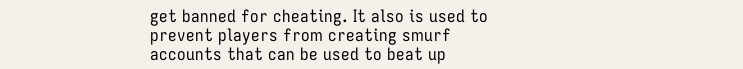get banned for cheating. It also is used to prevent players from creating smurf accounts that can be used to beat up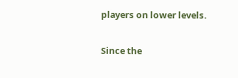players on lower levels.

Since the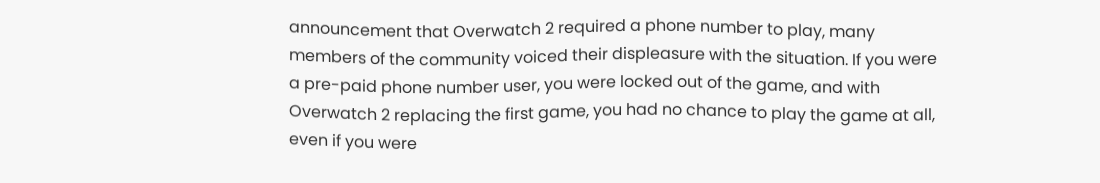announcement that Overwatch 2 required a phone number to play, many members of the community voiced their displeasure with the situation. If you were a pre-paid phone number user, you were locked out of the game, and with Overwatch 2 replacing the first game, you had no chance to play the game at all, even if you were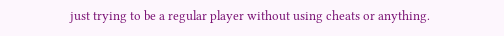just trying to be a regular player without using cheats or anything.